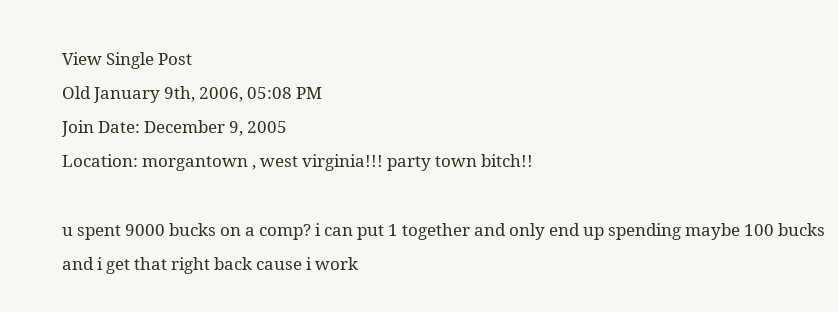View Single Post
Old January 9th, 2006, 05:08 PM
Join Date: December 9, 2005
Location: morgantown , west virginia!!! party town bitch!!

u spent 9000 bucks on a comp? i can put 1 together and only end up spending maybe 100 bucks and i get that right back cause i work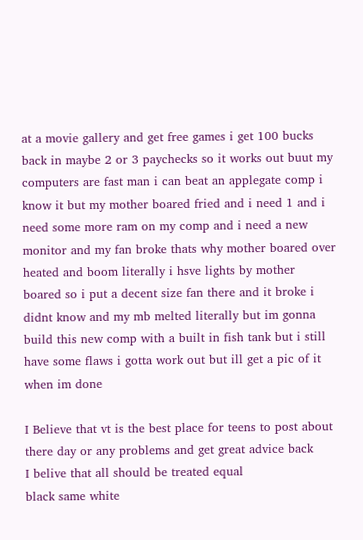at a movie gallery and get free games i get 100 bucks back in maybe 2 or 3 paychecks so it works out buut my computers are fast man i can beat an applegate comp i know it but my mother boared fried and i need 1 and i need some more ram on my comp and i need a new monitor and my fan broke thats why mother boared over heated and boom literally i hsve lights by mother boared so i put a decent size fan there and it broke i didnt know and my mb melted literally but im gonna build this new comp with a built in fish tank but i still have some flaws i gotta work out but ill get a pic of it when im done

I Believe that vt is the best place for teens to post about there day or any problems and get great advice back
I belive that all should be treated equal
black same white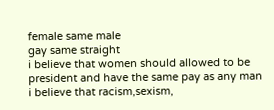female same male
gay same straight
i believe that women should allowed to be president and have the same pay as any man
i believe that racism,sexism,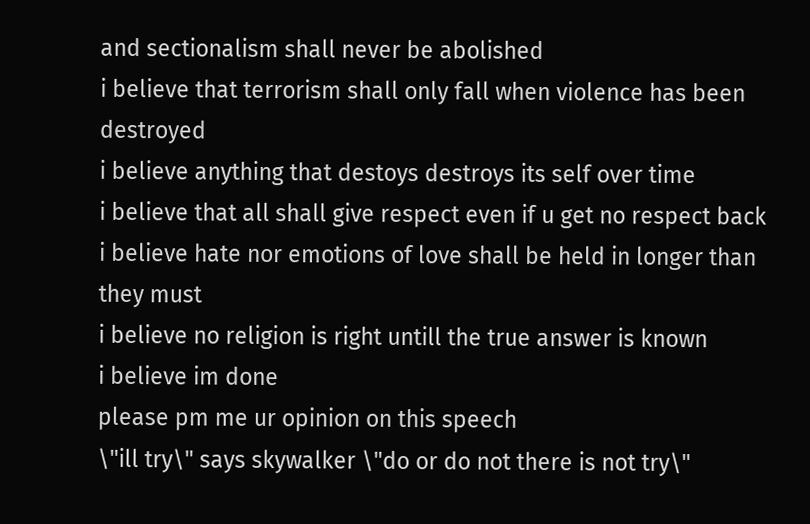and sectionalism shall never be abolished
i believe that terrorism shall only fall when violence has been destroyed
i believe anything that destoys destroys its self over time
i believe that all shall give respect even if u get no respect back
i believe hate nor emotions of love shall be held in longer than they must
i believe no religion is right untill the true answer is known
i believe im done
please pm me ur opinion on this speech
\"ill try\" says skywalker \"do or do not there is not try\"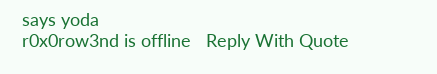says yoda
r0x0row3nd is offline   Reply With Quote